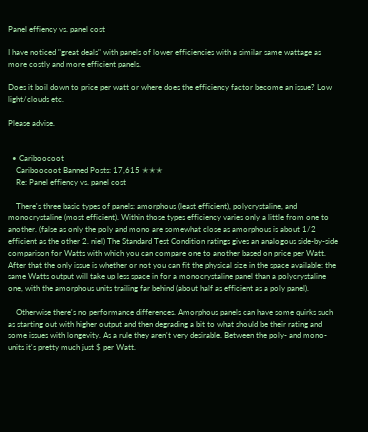Panel effiency vs. panel cost

I have noticed "great deals" with panels of lower efficiencies with a similar same wattage as more costly and more efficient panels.

Does it boil down to price per watt or where does the efficiency factor become an issue? Low light/clouds etc.

Please advise.


  • Cariboocoot
    Cariboocoot Banned Posts: 17,615 ✭✭✭
    Re: Panel effiency vs. panel cost

    There's three basic types of panels: amorphous (least efficient), polycrystaline, and monocrystaline (most efficient). Within those types efficiency varies only a little from one to another. (false as only the poly and mono are somewhat close as amorphous is about 1/2 efficient as the other 2. niel) The Standard Test Condition ratings gives an analogous side-by-side comparison for Watts with which you can compare one to another based on price per Watt. After that the only issue is whether or not you can fit the physical size in the space available: the same Watts output will take up less space in for a monocrystaline panel than a polycrystaline one, with the amorphous units trailing far behind (about half as efficient as a poly panel).

    Otherwise there's no performance differences. Amorphous panels can have some quirks such as starting out with higher output and then degrading a bit to what should be their rating and some issues with longevity. As a rule they aren't very desirable. Between the poly- and mono- units it's pretty much just $ per Watt.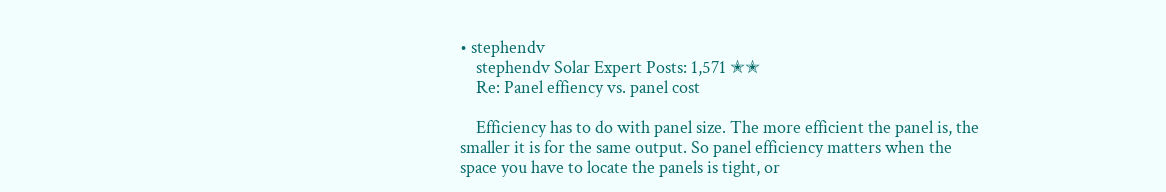• stephendv
    stephendv Solar Expert Posts: 1,571 ✭✭
    Re: Panel effiency vs. panel cost

    Efficiency has to do with panel size. The more efficient the panel is, the smaller it is for the same output. So panel efficiency matters when the space you have to locate the panels is tight, or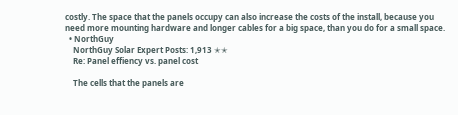costly. The space that the panels occupy can also increase the costs of the install, because you need more mounting hardware and longer cables for a big space, than you do for a small space.
  • NorthGuy
    NorthGuy Solar Expert Posts: 1,913 ✭✭
    Re: Panel effiency vs. panel cost

    The cells that the panels are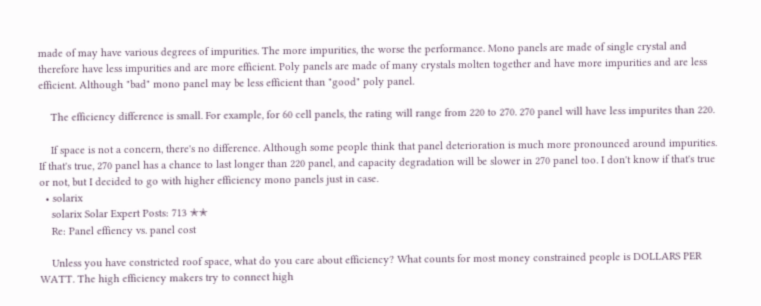made of may have various degrees of impurities. The more impurities, the worse the performance. Mono panels are made of single crystal and therefore have less impurities and are more efficient. Poly panels are made of many crystals molten together and have more impurities and are less efficient. Although "bad" mono panel may be less efficient than "good" poly panel.

    The efficiency difference is small. For example, for 60 cell panels, the rating will range from 220 to 270. 270 panel will have less impurites than 220.

    If space is not a concern, there's no difference. Although some people think that panel deterioration is much more pronounced around impurities. If that's true, 270 panel has a chance to last longer than 220 panel, and capacity degradation will be slower in 270 panel too. I don't know if that's true or not, but I decided to go with higher efficiency mono panels just in case.
  • solarix
    solarix Solar Expert Posts: 713 ✭✭
    Re: Panel effiency vs. panel cost

    Unless you have constricted roof space, what do you care about efficiency? What counts for most money constrained people is DOLLARS PER WATT. The high efficiency makers try to connect high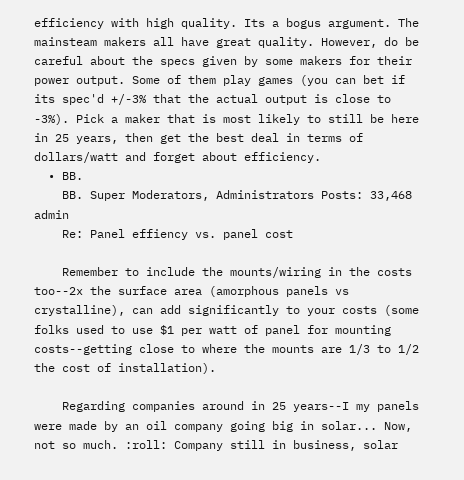efficiency with high quality. Its a bogus argument. The mainsteam makers all have great quality. However, do be careful about the specs given by some makers for their power output. Some of them play games (you can bet if its spec'd +/-3% that the actual output is close to -3%). Pick a maker that is most likely to still be here in 25 years, then get the best deal in terms of dollars/watt and forget about efficiency.
  • BB.
    BB. Super Moderators, Administrators Posts: 33,468 admin
    Re: Panel effiency vs. panel cost

    Remember to include the mounts/wiring in the costs too--2x the surface area (amorphous panels vs crystalline), can add significantly to your costs (some folks used to use $1 per watt of panel for mounting costs--getting close to where the mounts are 1/3 to 1/2 the cost of installation).

    Regarding companies around in 25 years--I my panels were made by an oil company going big in solar... Now, not so much. :roll: Company still in business, solar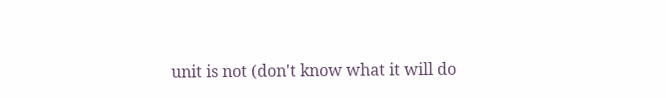unit is not (don't know what it will do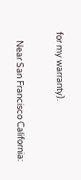for my warranty).

    Near San Francisco California: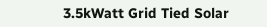3.5kWatt Grid Tied Solar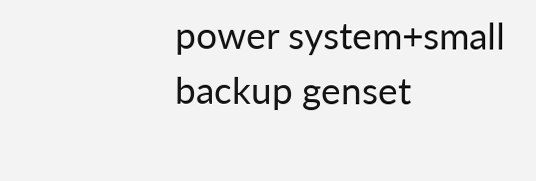power system+small backup genset